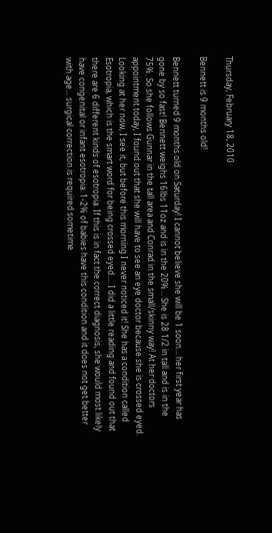Thursday, February 18, 2010

Bennett is 9 months old!

Bennett turned 9 months old on Saturday! I cannot believe she will be 1 soon... her first year has gone by so fast! Bennett weighs 16lbs 11oz and is in the 20%... She is 28 1/2 in tall and is in the 75%. So she follows Gunnar in the tall area and Conrad in the small/skinny way! At her doctors appointment today, I found out that she will have to see an eye doctor because she is crossed eyed. Looking at her now, I see it, but before this morning I never noticed it! She has a condition called Esotropia, which is the smart word for being crossed eyed.... I did a little reading and found out that there are 6 different kinds of esotropia. If this is in fact the correct diagnosis, she would most likely have congenital or infant esotropia. 1-2% of babies have this condition and it does not get better with age... surgical correction is required sometime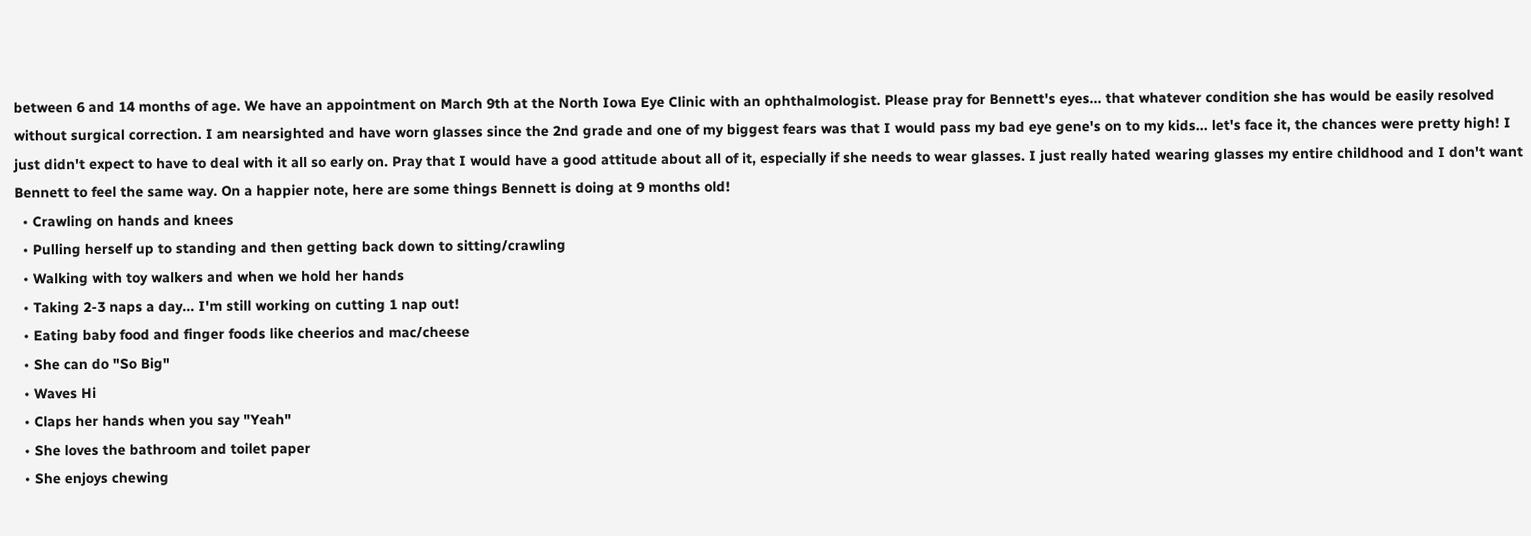between 6 and 14 months of age. We have an appointment on March 9th at the North Iowa Eye Clinic with an ophthalmologist. Please pray for Bennett's eyes... that whatever condition she has would be easily resolved without surgical correction. I am nearsighted and have worn glasses since the 2nd grade and one of my biggest fears was that I would pass my bad eye gene's on to my kids... let's face it, the chances were pretty high! I just didn't expect to have to deal with it all so early on. Pray that I would have a good attitude about all of it, especially if she needs to wear glasses. I just really hated wearing glasses my entire childhood and I don't want Bennett to feel the same way. On a happier note, here are some things Bennett is doing at 9 months old!
  • Crawling on hands and knees
  • Pulling herself up to standing and then getting back down to sitting/crawling
  • Walking with toy walkers and when we hold her hands
  • Taking 2-3 naps a day... I'm still working on cutting 1 nap out!
  • Eating baby food and finger foods like cheerios and mac/cheese
  • She can do "So Big"
  • Waves Hi
  • Claps her hands when you say "Yeah"
  • She loves the bathroom and toilet paper
  • She enjoys chewing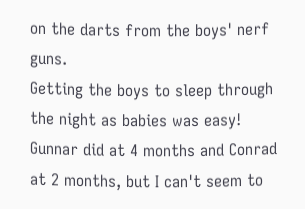on the darts from the boys' nerf guns.
Getting the boys to sleep through the night as babies was easy! Gunnar did at 4 months and Conrad at 2 months, but I can't seem to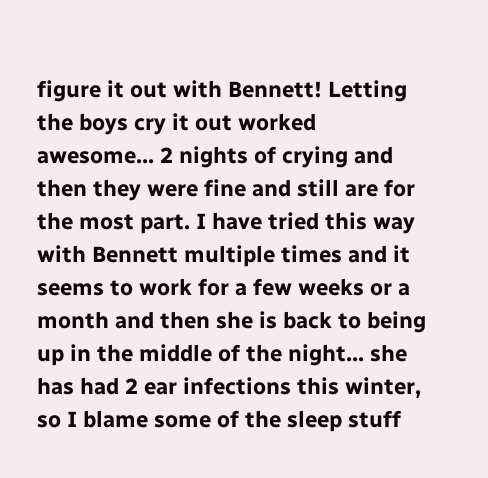figure it out with Bennett! Letting the boys cry it out worked awesome... 2 nights of crying and then they were fine and still are for the most part. I have tried this way with Bennett multiple times and it seems to work for a few weeks or a month and then she is back to being up in the middle of the night... she has had 2 ear infections this winter, so I blame some of the sleep stuff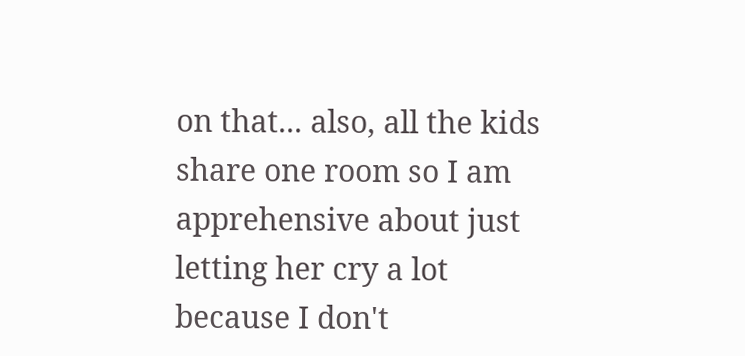on that... also, all the kids share one room so I am apprehensive about just letting her cry a lot because I don't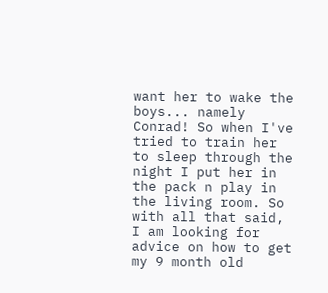want her to wake the boys... namely Conrad! So when I've tried to train her to sleep through the night I put her in the pack n play in the living room. So with all that said, I am looking for advice on how to get my 9 month old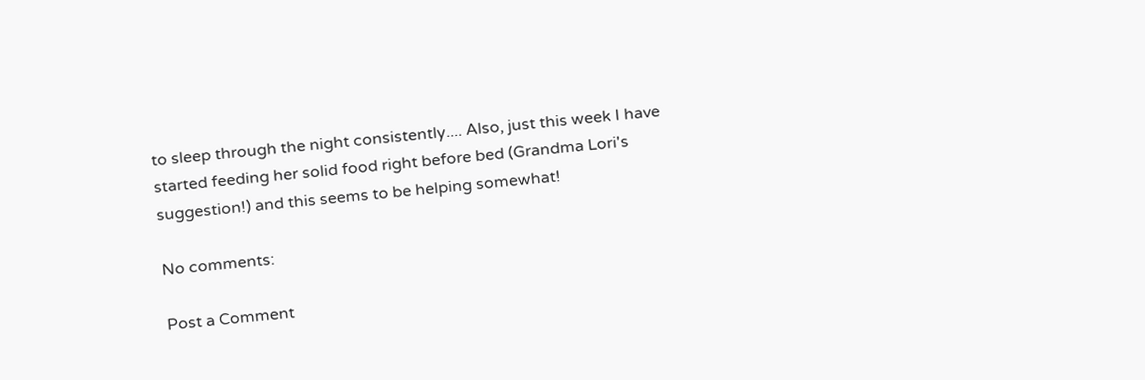to sleep through the night consistently.... Also, just this week I have started feeding her solid food right before bed (Grandma Lori's suggestion!) and this seems to be helping somewhat!

No comments:

Post a Comment